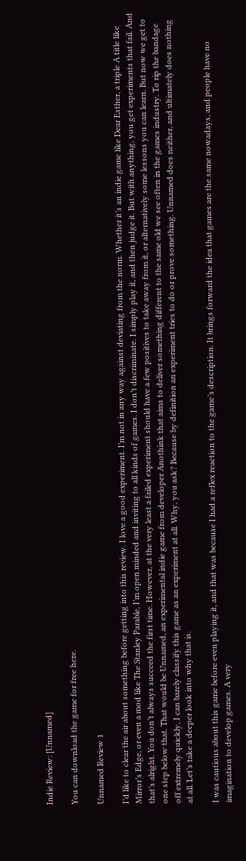Indie Review: [Unnamed]

You can download the game for free here.

Unnamed Review 1

I’d like to clear the air about something before getting into this review. I love a good experiment. I’m not in any way against deviating from the norm. Whether it’s an indie game like Dear Esther, a triple A title like Mirror’s Edge, or even a mod like The Stanley Parable, I’m open minded and inviting to all kinds of games. I don’t discriminate. I simply play it, and then judge it. But with anything, you get experiments that fail. And that’s alright. You don’t always succeed the first time. However, at the very least a failed experiment should have a few positives to take away from it, or alternatively some lessons you can learn. But now we get to one step below that. That would be Unnamed, an experimental indie game from developer Anothink that aims to deliver something different to the same old we see often in the games industry. To rip the bandage off extremely quickly, I can barely classify this game as an experiment at all. Why, you ask? Because by definition an experiment tries to do or prove something. Unnamed does neither, and ultimately does nothing at all. Let’s take a deeper look into why that is.

I was cautious about this game before even playing it, and that was because I had a reflex reaction to the game’s description. It brings forward the idea that games are the same nowadays, and people have no imagination to develop games. A very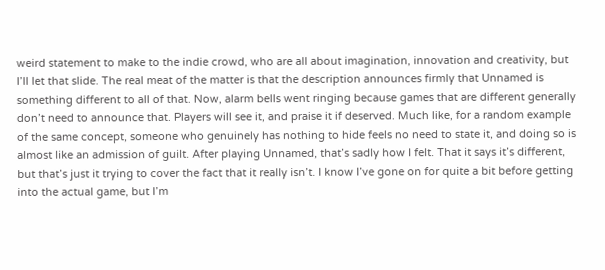weird statement to make to the indie crowd, who are all about imagination, innovation and creativity, but I’ll let that slide. The real meat of the matter is that the description announces firmly that Unnamed is something different to all of that. Now, alarm bells went ringing because games that are different generally don’t need to announce that. Players will see it, and praise it if deserved. Much like, for a random example of the same concept, someone who genuinely has nothing to hide feels no need to state it, and doing so is almost like an admission of guilt. After playing Unnamed, that’s sadly how I felt. That it says it’s different, but that’s just it trying to cover the fact that it really isn’t. I know I’ve gone on for quite a bit before getting into the actual game, but I’m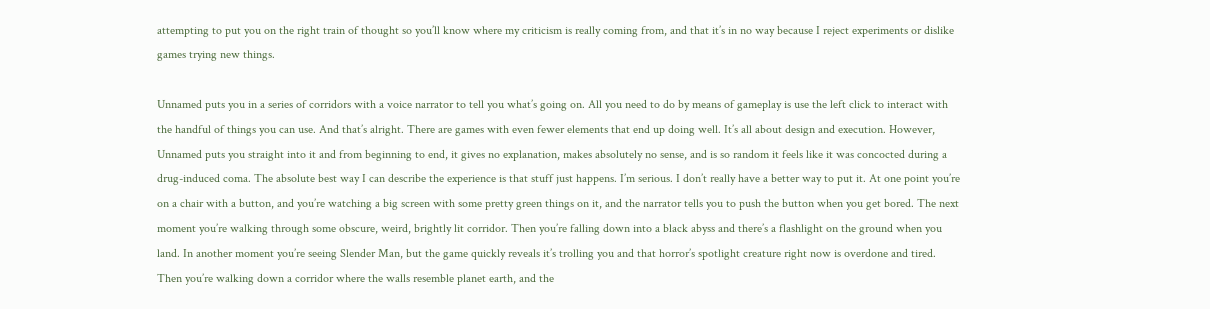attempting to put you on the right train of thought so you’ll know where my criticism is really coming from, and that it’s in no way because I reject experiments or dislike games trying new things.

Unnamed puts you in a series of corridors with a voice narrator to tell you what’s going on. All you need to do by means of gameplay is use the left click to interact with the handful of things you can use. And that’s alright. There are games with even fewer elements that end up doing well. It’s all about design and execution. However, Unnamed puts you straight into it and from beginning to end, it gives no explanation, makes absolutely no sense, and is so random it feels like it was concocted during a drug-induced coma. The absolute best way I can describe the experience is that stuff just happens. I’m serious. I don’t really have a better way to put it. At one point you’re on a chair with a button, and you’re watching a big screen with some pretty green things on it, and the narrator tells you to push the button when you get bored. The next moment you’re walking through some obscure, weird, brightly lit corridor. Then you’re falling down into a black abyss and there’s a flashlight on the ground when you land. In another moment you’re seeing Slender Man, but the game quickly reveals it’s trolling you and that horror’s spotlight creature right now is overdone and tired. Then you’re walking down a corridor where the walls resemble planet earth, and the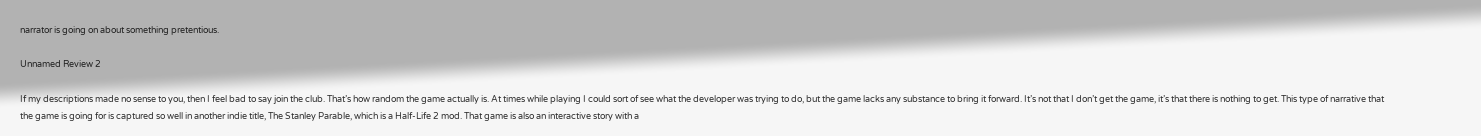narrator is going on about something pretentious.

Unnamed Review 2

If my descriptions made no sense to you, then I feel bad to say join the club. That’s how random the game actually is. At times while playing I could sort of see what the developer was trying to do, but the game lacks any substance to bring it forward. It’s not that I don’t get the game, it’s that there is nothing to get. This type of narrative that the game is going for is captured so well in another indie title, The Stanley Parable, which is a Half-Life 2 mod. That game is also an interactive story with a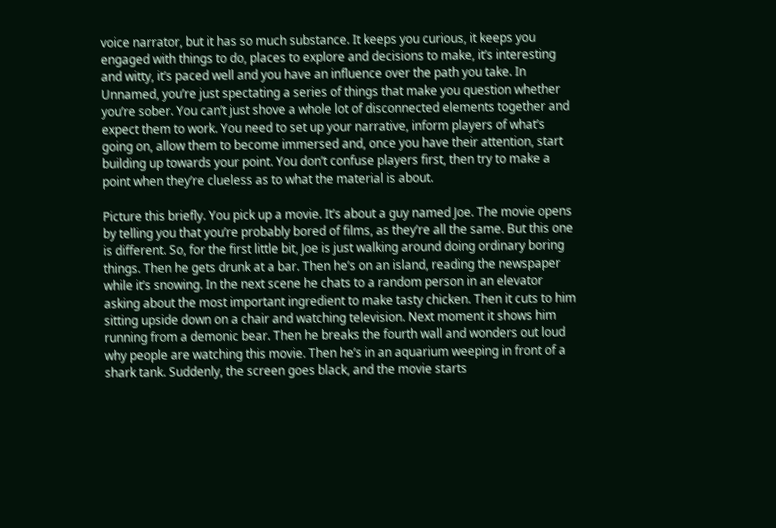voice narrator, but it has so much substance. It keeps you curious, it keeps you engaged with things to do, places to explore and decisions to make, it’s interesting and witty, it’s paced well and you have an influence over the path you take. In Unnamed, you’re just spectating a series of things that make you question whether you’re sober. You can’t just shove a whole lot of disconnected elements together and expect them to work. You need to set up your narrative, inform players of what’s going on, allow them to become immersed and, once you have their attention, start building up towards your point. You don’t confuse players first, then try to make a point when they’re clueless as to what the material is about.

Picture this briefly. You pick up a movie. It’s about a guy named Joe. The movie opens by telling you that you’re probably bored of films, as they’re all the same. But this one is different. So, for the first little bit, Joe is just walking around doing ordinary boring things. Then he gets drunk at a bar. Then he’s on an island, reading the newspaper while it’s snowing. In the next scene he chats to a random person in an elevator asking about the most important ingredient to make tasty chicken. Then it cuts to him sitting upside down on a chair and watching television. Next moment it shows him running from a demonic bear. Then he breaks the fourth wall and wonders out loud why people are watching this movie. Then he’s in an aquarium weeping in front of a shark tank. Suddenly, the screen goes black, and the movie starts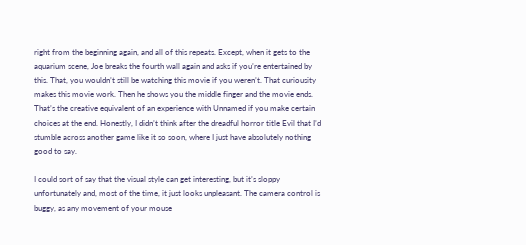right from the beginning again, and all of this repeats. Except, when it gets to the aquarium scene, Joe breaks the fourth wall again and asks if you’re entertained by this. That, you wouldn’t still be watching this movie if you weren’t. That curiousity makes this movie work. Then he shows you the middle finger and the movie ends. That’s the creative equivalent of an experience with Unnamed if you make certain choices at the end. Honestly, I didn’t think after the dreadful horror title Evil that I’d stumble across another game like it so soon, where I just have absolutely nothing good to say.

I could sort of say that the visual style can get interesting, but it’s sloppy unfortunately and, most of the time, it just looks unpleasant. The camera control is buggy, as any movement of your mouse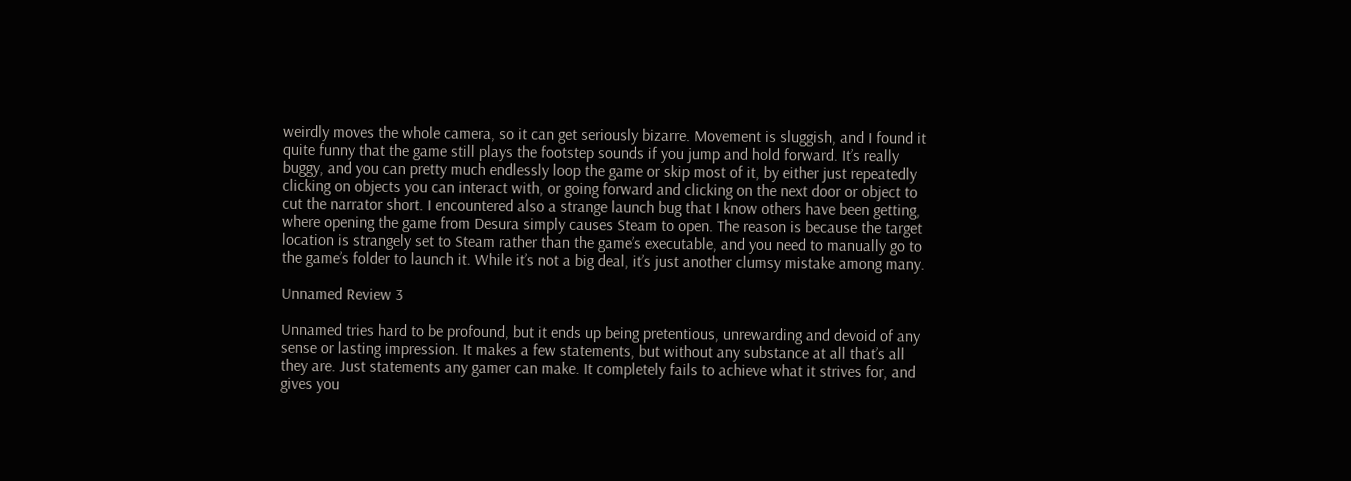weirdly moves the whole camera, so it can get seriously bizarre. Movement is sluggish, and I found it quite funny that the game still plays the footstep sounds if you jump and hold forward. It’s really buggy, and you can pretty much endlessly loop the game or skip most of it, by either just repeatedly clicking on objects you can interact with, or going forward and clicking on the next door or object to cut the narrator short. I encountered also a strange launch bug that I know others have been getting, where opening the game from Desura simply causes Steam to open. The reason is because the target location is strangely set to Steam rather than the game’s executable, and you need to manually go to the game’s folder to launch it. While it’s not a big deal, it’s just another clumsy mistake among many.

Unnamed Review 3

Unnamed tries hard to be profound, but it ends up being pretentious, unrewarding and devoid of any sense or lasting impression. It makes a few statements, but without any substance at all that’s all they are. Just statements any gamer can make. It completely fails to achieve what it strives for, and gives you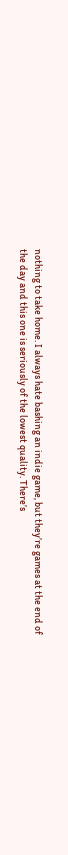nothing to take home. I always hate bashing an indie game, but they’re games at the end of the day and this one is seriously of the lowest quality. There’s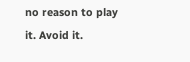no reason to play it. Avoid it.